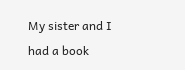My sister and I had a book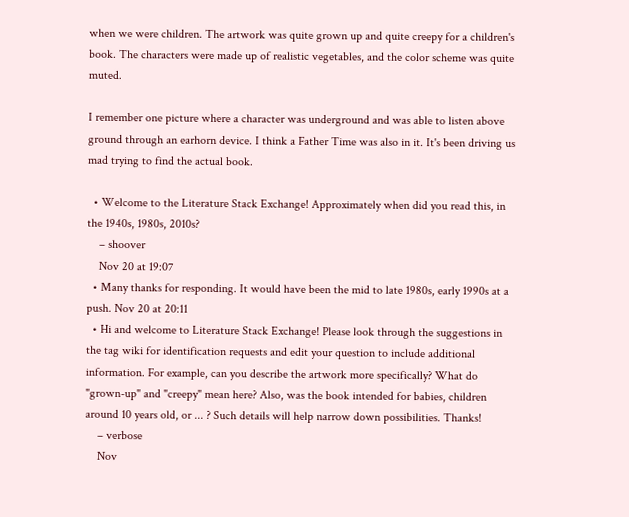when we were children. The artwork was quite grown up and quite creepy for a children's book. The characters were made up of realistic vegetables, and the color scheme was quite muted.

I remember one picture where a character was underground and was able to listen above ground through an earhorn device. I think a Father Time was also in it. It's been driving us mad trying to find the actual book.

  • Welcome to the Literature Stack Exchange! Approximately when did you read this, in the 1940s, 1980s, 2010s?
    – shoover
    Nov 20 at 19:07
  • Many thanks for responding. It would have been the mid to late 1980s, early 1990s at a push. Nov 20 at 20:11
  • Hi and welcome to Literature Stack Exchange! Please look through the suggestions in the tag wiki for identification requests and edit your question to include additional information. For example, can you describe the artwork more specifically? What do "grown-up" and "creepy" mean here? Also, was the book intended for babies, children around 10 years old, or ... ? Such details will help narrow down possibilities. Thanks!
    – verbose
    Nov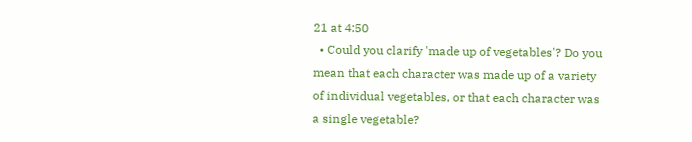21 at 4:50
  • Could you clarify 'made up of vegetables'? Do you mean that each character was made up of a variety of individual vegetables, or that each character was a single vegetable?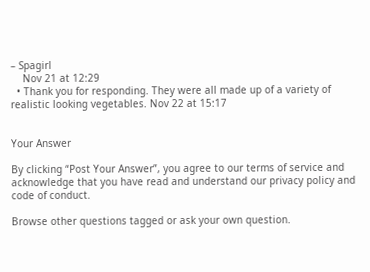– Spagirl
    Nov 21 at 12:29
  • Thank you for responding. They were all made up of a variety of realistic looking vegetables. Nov 22 at 15:17


Your Answer

By clicking “Post Your Answer”, you agree to our terms of service and acknowledge that you have read and understand our privacy policy and code of conduct.

Browse other questions tagged or ask your own question.